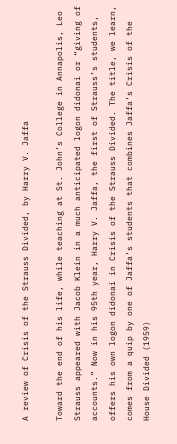A review of Crisis of the Strauss Divided, by Harry V. Jaffa

Toward the end of his life, while teaching at St. John’s College in Annapolis, Leo Strauss appeared with Jacob Klein in a much anticipated logon didonai or “giving of accounts.” Now in his 95th year, Harry V. Jaffa, the first of Strauss’s students, offers his own logon didonai in Crisis of the Strauss Divided. The title, we learn, comes from a quip by one of Jaffa’s students that combines Jaffa’s Crisis of the House Divided (1959)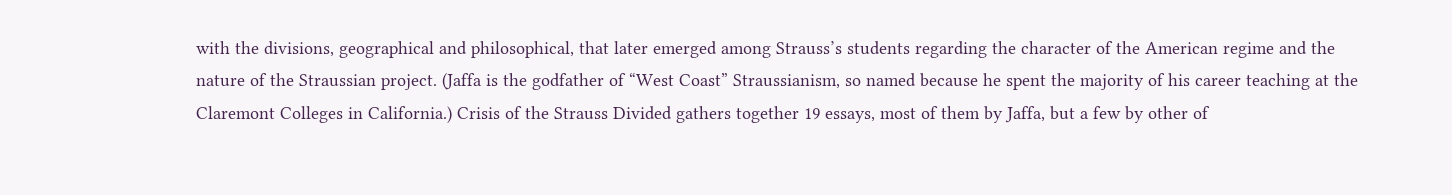with the divisions, geographical and philosophical, that later emerged among Strauss’s students regarding the character of the American regime and the nature of the Straussian project. (Jaffa is the godfather of “West Coast” Straussianism, so named because he spent the majority of his career teaching at the Claremont Colleges in California.) Crisis of the Strauss Divided gathers together 19 essays, most of them by Jaffa, but a few by other of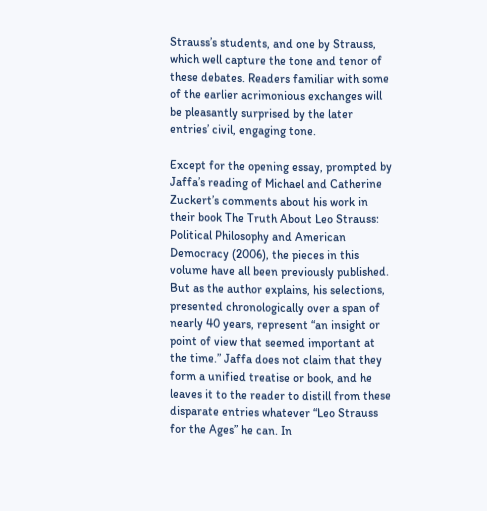Strauss’s students, and one by Strauss, which well capture the tone and tenor of these debates. Readers familiar with some of the earlier acrimonious exchanges will be pleasantly surprised by the later entries’ civil, engaging tone.

Except for the opening essay, prompted by Jaffa’s reading of Michael and Catherine Zuckert’s comments about his work in their book The Truth About Leo Strauss: Political Philosophy and American Democracy (2006), the pieces in this volume have all been previously published. But as the author explains, his selections, presented chronologically over a span of nearly 40 years, represent “an insight or point of view that seemed important at the time.” Jaffa does not claim that they form a unified treatise or book, and he leaves it to the reader to distill from these disparate entries whatever “Leo Strauss for the Ages” he can. In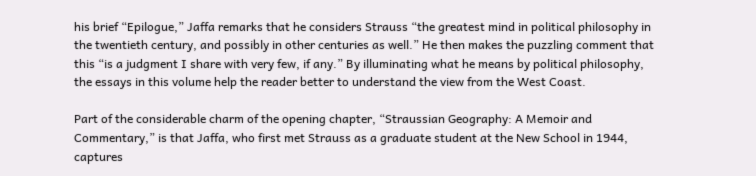his brief “Epilogue,” Jaffa remarks that he considers Strauss “the greatest mind in political philosophy in the twentieth century, and possibly in other centuries as well.” He then makes the puzzling comment that this “is a judgment I share with very few, if any.” By illuminating what he means by political philosophy, the essays in this volume help the reader better to understand the view from the West Coast.

Part of the considerable charm of the opening chapter, “Straussian Geography: A Memoir and Commentary,” is that Jaffa, who first met Strauss as a graduate student at the New School in 1944, captures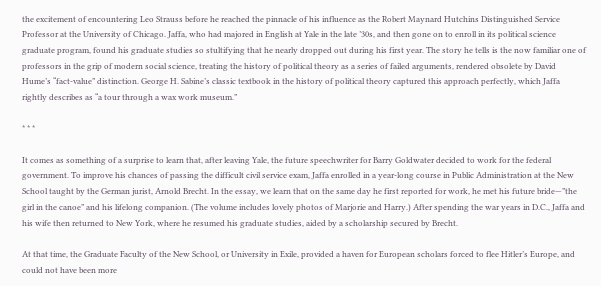the excitement of encountering Leo Strauss before he reached the pinnacle of his influence as the Robert Maynard Hutchins Distinguished Service Professor at the University of Chicago. Jaffa, who had majored in English at Yale in the late ’30s, and then gone on to enroll in its political science graduate program, found his graduate studies so stultifying that he nearly dropped out during his first year. The story he tells is the now familiar one of professors in the grip of modern social science, treating the history of political theory as a series of failed arguments, rendered obsolete by David Hume’s “fact-value” distinction. George H. Sabine’s classic textbook in the history of political theory captured this approach perfectly, which Jaffa rightly describes as “a tour through a wax work museum.”

* * *

It comes as something of a surprise to learn that, after leaving Yale, the future speechwriter for Barry Goldwater decided to work for the federal government. To improve his chances of passing the difficult civil service exam, Jaffa enrolled in a year-long course in Public Administration at the New School taught by the German jurist, Arnold Brecht. In the essay, we learn that on the same day he first reported for work, he met his future bride—”the girl in the canoe” and his lifelong companion. (The volume includes lovely photos of Marjorie and Harry.) After spending the war years in D.C., Jaffa and his wife then returned to New York, where he resumed his graduate studies, aided by a scholarship secured by Brecht.

At that time, the Graduate Faculty of the New School, or University in Exile, provided a haven for European scholars forced to flee Hitler’s Europe, and could not have been more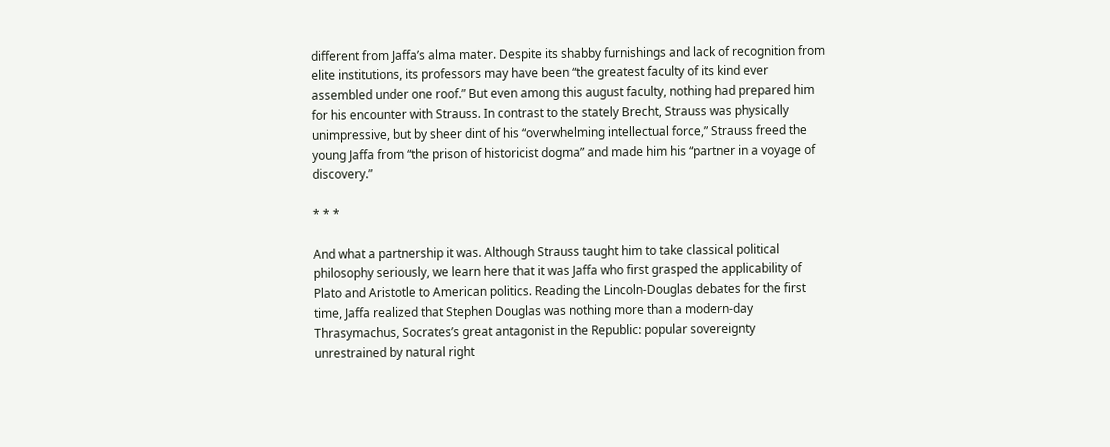different from Jaffa’s alma mater. Despite its shabby furnishings and lack of recognition from elite institutions, its professors may have been “the greatest faculty of its kind ever assembled under one roof.” But even among this august faculty, nothing had prepared him for his encounter with Strauss. In contrast to the stately Brecht, Strauss was physically unimpressive, but by sheer dint of his “overwhelming intellectual force,” Strauss freed the young Jaffa from “the prison of historicist dogma” and made him his “partner in a voyage of discovery.”

* * *

And what a partnership it was. Although Strauss taught him to take classical political philosophy seriously, we learn here that it was Jaffa who first grasped the applicability of Plato and Aristotle to American politics. Reading the Lincoln-Douglas debates for the first time, Jaffa realized that Stephen Douglas was nothing more than a modern-day Thrasymachus, Socrates’s great antagonist in the Republic: popular sovereignty unrestrained by natural right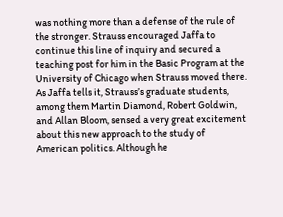was nothing more than a defense of the rule of the stronger. Strauss encouraged Jaffa to continue this line of inquiry and secured a teaching post for him in the Basic Program at the University of Chicago when Strauss moved there. As Jaffa tells it, Strauss’s graduate students, among them Martin Diamond, Robert Goldwin, and Allan Bloom, sensed a very great excitement about this new approach to the study of American politics. Although he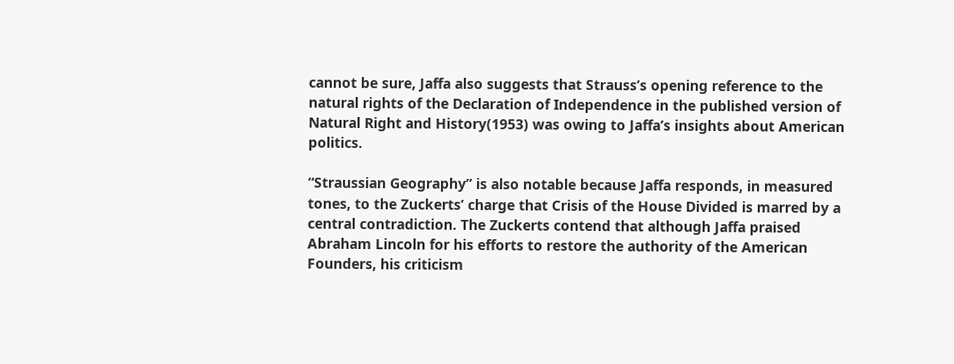cannot be sure, Jaffa also suggests that Strauss’s opening reference to the natural rights of the Declaration of Independence in the published version of Natural Right and History(1953) was owing to Jaffa’s insights about American politics.

“Straussian Geography” is also notable because Jaffa responds, in measured tones, to the Zuckerts’ charge that Crisis of the House Divided is marred by a central contradiction. The Zuckerts contend that although Jaffa praised Abraham Lincoln for his efforts to restore the authority of the American Founders, his criticism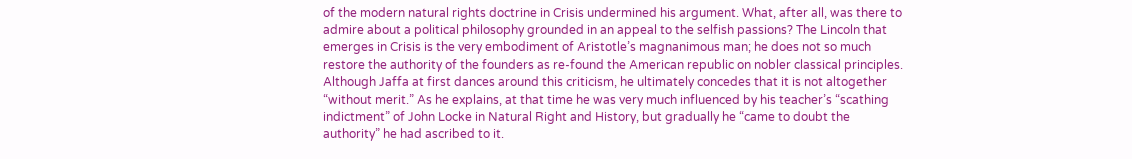of the modern natural rights doctrine in Crisis undermined his argument. What, after all, was there to admire about a political philosophy grounded in an appeal to the selfish passions? The Lincoln that emerges in Crisis is the very embodiment of Aristotle’s magnanimous man; he does not so much restore the authority of the founders as re-found the American republic on nobler classical principles. Although Jaffa at first dances around this criticism, he ultimately concedes that it is not altogether “without merit.” As he explains, at that time he was very much influenced by his teacher’s “scathing indictment” of John Locke in Natural Right and History, but gradually he “came to doubt the authority” he had ascribed to it.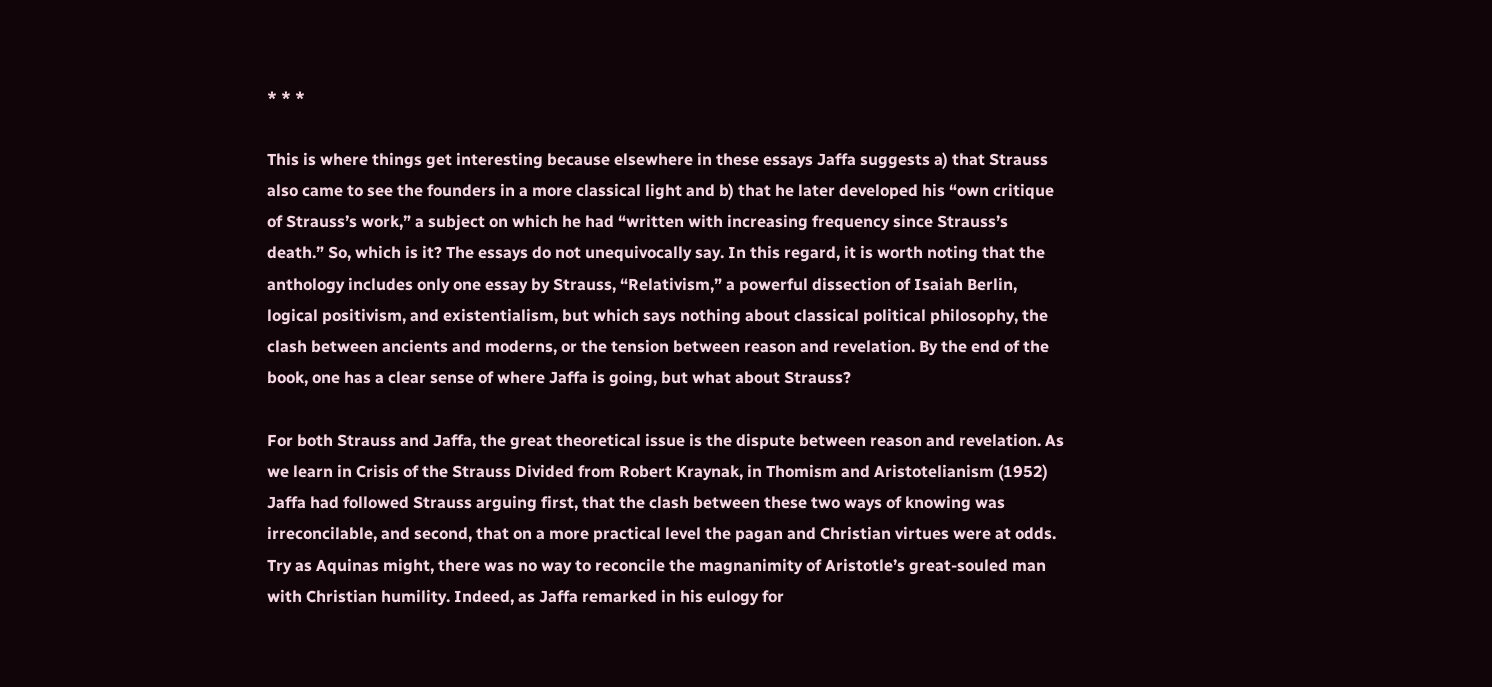* * *

This is where things get interesting because elsewhere in these essays Jaffa suggests a) that Strauss also came to see the founders in a more classical light and b) that he later developed his “own critique of Strauss’s work,” a subject on which he had “written with increasing frequency since Strauss’s death.” So, which is it? The essays do not unequivocally say. In this regard, it is worth noting that the anthology includes only one essay by Strauss, “Relativism,” a powerful dissection of Isaiah Berlin, logical positivism, and existentialism, but which says nothing about classical political philosophy, the clash between ancients and moderns, or the tension between reason and revelation. By the end of the book, one has a clear sense of where Jaffa is going, but what about Strauss?

For both Strauss and Jaffa, the great theoretical issue is the dispute between reason and revelation. As we learn in Crisis of the Strauss Divided from Robert Kraynak, in Thomism and Aristotelianism (1952) Jaffa had followed Strauss arguing first, that the clash between these two ways of knowing was irreconcilable, and second, that on a more practical level the pagan and Christian virtues were at odds. Try as Aquinas might, there was no way to reconcile the magnanimity of Aristotle’s great-souled man with Christian humility. Indeed, as Jaffa remarked in his eulogy for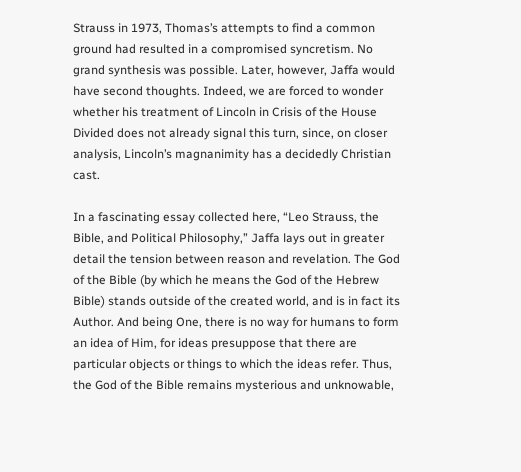Strauss in 1973, Thomas’s attempts to find a common ground had resulted in a compromised syncretism. No grand synthesis was possible. Later, however, Jaffa would have second thoughts. Indeed, we are forced to wonder whether his treatment of Lincoln in Crisis of the House Divided does not already signal this turn, since, on closer analysis, Lincoln’s magnanimity has a decidedly Christian cast.

In a fascinating essay collected here, “Leo Strauss, the Bible, and Political Philosophy,” Jaffa lays out in greater detail the tension between reason and revelation. The God of the Bible (by which he means the God of the Hebrew Bible) stands outside of the created world, and is in fact its Author. And being One, there is no way for humans to form an idea of Him, for ideas presuppose that there are particular objects or things to which the ideas refer. Thus, the God of the Bible remains mysterious and unknowable,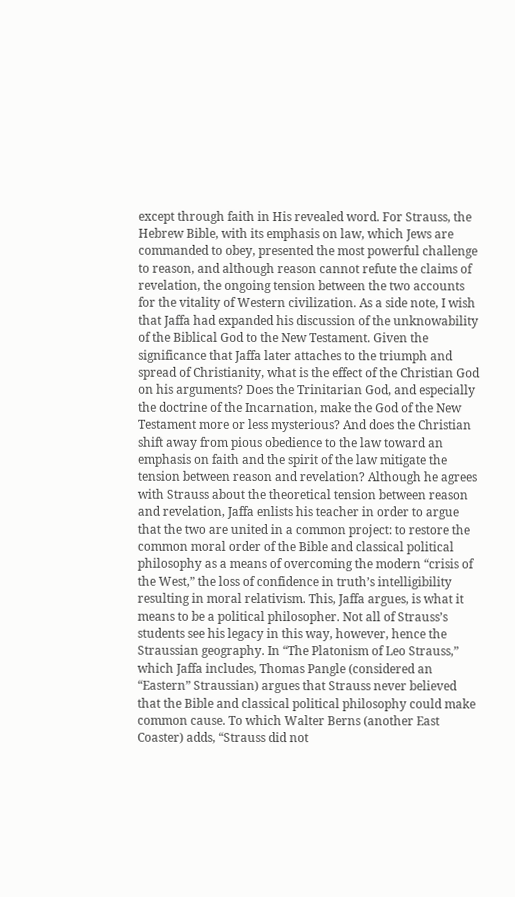except through faith in His revealed word. For Strauss, the Hebrew Bible, with its emphasis on law, which Jews are commanded to obey, presented the most powerful challenge to reason, and although reason cannot refute the claims of revelation, the ongoing tension between the two accounts for the vitality of Western civilization. As a side note, I wish that Jaffa had expanded his discussion of the unknowability of the Biblical God to the New Testament. Given the significance that Jaffa later attaches to the triumph and spread of Christianity, what is the effect of the Christian God on his arguments? Does the Trinitarian God, and especially the doctrine of the Incarnation, make the God of the New Testament more or less mysterious? And does the Christian shift away from pious obedience to the law toward an emphasis on faith and the spirit of the law mitigate the tension between reason and revelation? Although he agrees with Strauss about the theoretical tension between reason and revelation, Jaffa enlists his teacher in order to argue that the two are united in a common project: to restore the common moral order of the Bible and classical political philosophy as a means of overcoming the modern “crisis of the West,” the loss of confidence in truth’s intelligibility resulting in moral relativism. This, Jaffa argues, is what it means to be a political philosopher. Not all of Strauss’s students see his legacy in this way, however, hence the Straussian geography. In “The Platonism of Leo Strauss,” which Jaffa includes, Thomas Pangle (considered an “Eastern” Straussian) argues that Strauss never believed that the Bible and classical political philosophy could make common cause. To which Walter Berns (another East Coaster) adds, “Strauss did not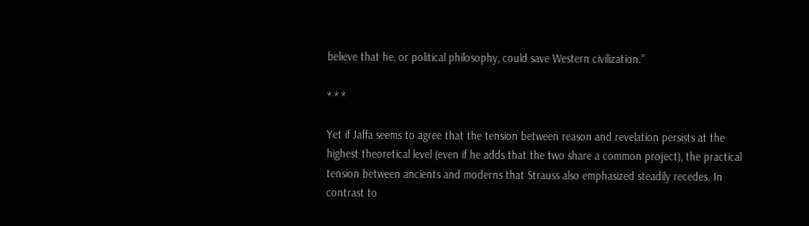believe that he, or political philosophy, could save Western civilization.”

* * *

Yet if Jaffa seems to agree that the tension between reason and revelation persists at the highest theoretical level (even if he adds that the two share a common project), the practical tension between ancients and moderns that Strauss also emphasized steadily recedes. In contrast to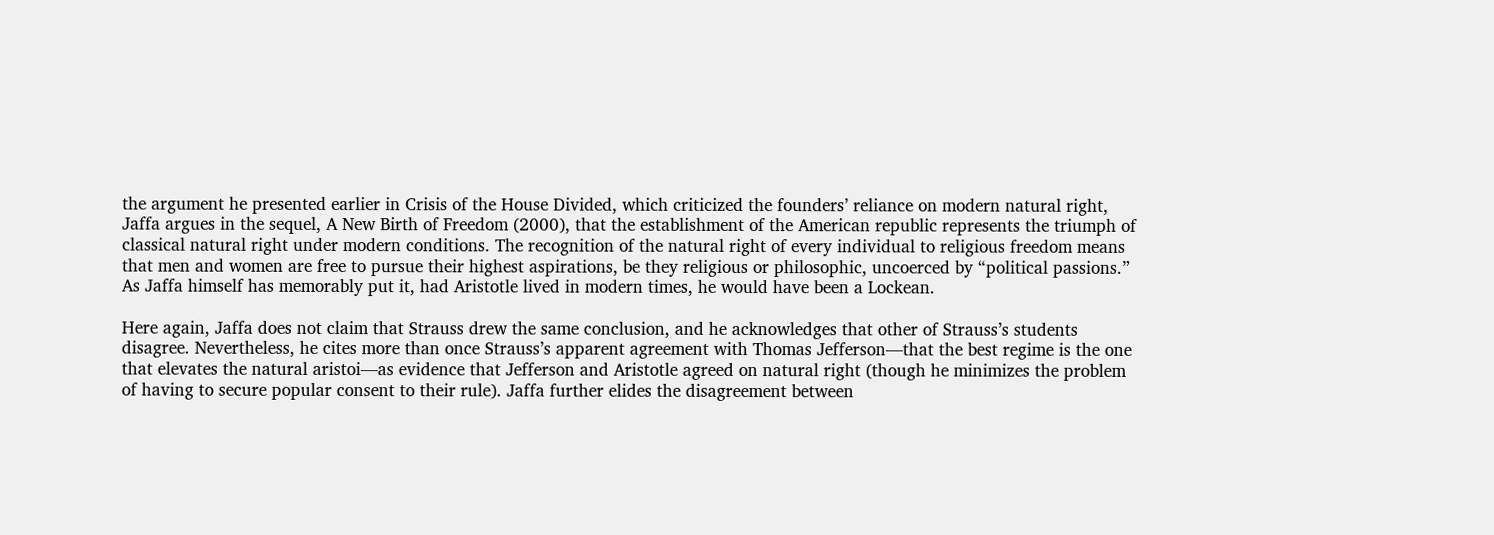the argument he presented earlier in Crisis of the House Divided, which criticized the founders’ reliance on modern natural right, Jaffa argues in the sequel, A New Birth of Freedom (2000), that the establishment of the American republic represents the triumph of classical natural right under modern conditions. The recognition of the natural right of every individual to religious freedom means that men and women are free to pursue their highest aspirations, be they religious or philosophic, uncoerced by “political passions.” As Jaffa himself has memorably put it, had Aristotle lived in modern times, he would have been a Lockean.

Here again, Jaffa does not claim that Strauss drew the same conclusion, and he acknowledges that other of Strauss’s students disagree. Nevertheless, he cites more than once Strauss’s apparent agreement with Thomas Jefferson—that the best regime is the one that elevates the natural aristoi—as evidence that Jefferson and Aristotle agreed on natural right (though he minimizes the problem of having to secure popular consent to their rule). Jaffa further elides the disagreement between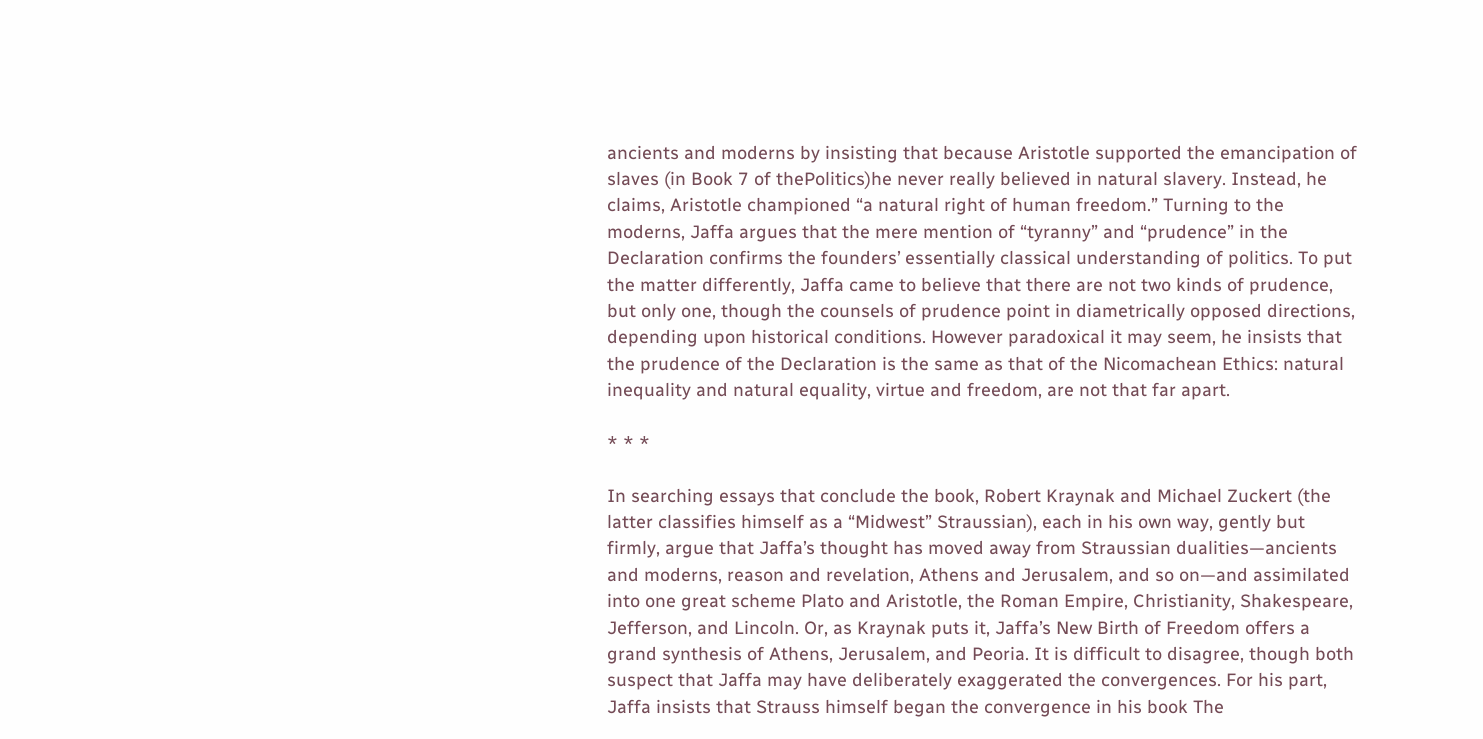ancients and moderns by insisting that because Aristotle supported the emancipation of slaves (in Book 7 of thePolitics)he never really believed in natural slavery. Instead, he claims, Aristotle championed “a natural right of human freedom.” Turning to the moderns, Jaffa argues that the mere mention of “tyranny” and “prudence” in the Declaration confirms the founders’ essentially classical understanding of politics. To put the matter differently, Jaffa came to believe that there are not two kinds of prudence, but only one, though the counsels of prudence point in diametrically opposed directions, depending upon historical conditions. However paradoxical it may seem, he insists that the prudence of the Declaration is the same as that of the Nicomachean Ethics: natural inequality and natural equality, virtue and freedom, are not that far apart.

* * *

In searching essays that conclude the book, Robert Kraynak and Michael Zuckert (the latter classifies himself as a “Midwest” Straussian), each in his own way, gently but firmly, argue that Jaffa’s thought has moved away from Straussian dualities—ancients and moderns, reason and revelation, Athens and Jerusalem, and so on—and assimilated into one great scheme Plato and Aristotle, the Roman Empire, Christianity, Shakespeare, Jefferson, and Lincoln. Or, as Kraynak puts it, Jaffa’s New Birth of Freedom offers a grand synthesis of Athens, Jerusalem, and Peoria. It is difficult to disagree, though both suspect that Jaffa may have deliberately exaggerated the convergences. For his part, Jaffa insists that Strauss himself began the convergence in his book The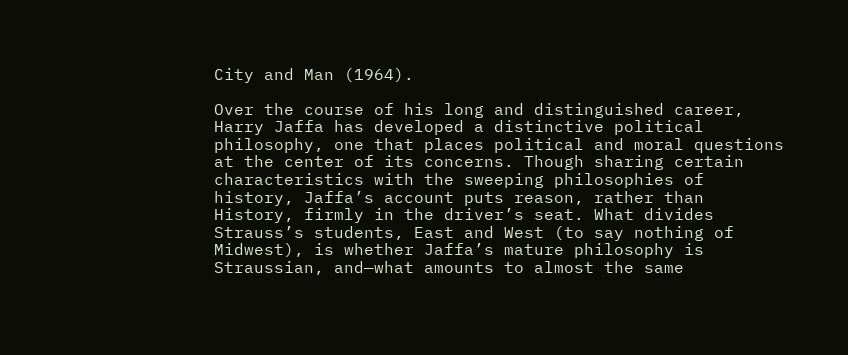City and Man (1964).

Over the course of his long and distinguished career, Harry Jaffa has developed a distinctive political philosophy, one that places political and moral questions at the center of its concerns. Though sharing certain characteristics with the sweeping philosophies of history, Jaffa’s account puts reason, rather than History, firmly in the driver’s seat. What divides Strauss’s students, East and West (to say nothing of Midwest), is whether Jaffa’s mature philosophy is Straussian, and—what amounts to almost the same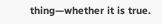thing—whether it is true.